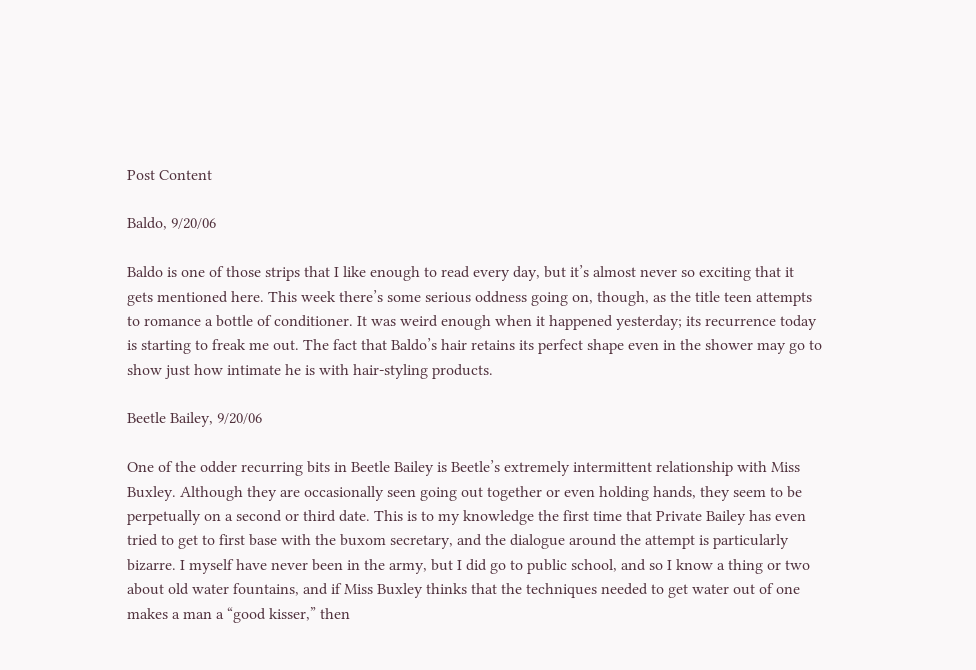Post Content

Baldo, 9/20/06

Baldo is one of those strips that I like enough to read every day, but it’s almost never so exciting that it gets mentioned here. This week there’s some serious oddness going on, though, as the title teen attempts to romance a bottle of conditioner. It was weird enough when it happened yesterday; its recurrence today is starting to freak me out. The fact that Baldo’s hair retains its perfect shape even in the shower may go to show just how intimate he is with hair-styling products.

Beetle Bailey, 9/20/06

One of the odder recurring bits in Beetle Bailey is Beetle’s extremely intermittent relationship with Miss Buxley. Although they are occasionally seen going out together or even holding hands, they seem to be perpetually on a second or third date. This is to my knowledge the first time that Private Bailey has even tried to get to first base with the buxom secretary, and the dialogue around the attempt is particularly bizarre. I myself have never been in the army, but I did go to public school, and so I know a thing or two about old water fountains, and if Miss Buxley thinks that the techniques needed to get water out of one makes a man a “good kisser,” then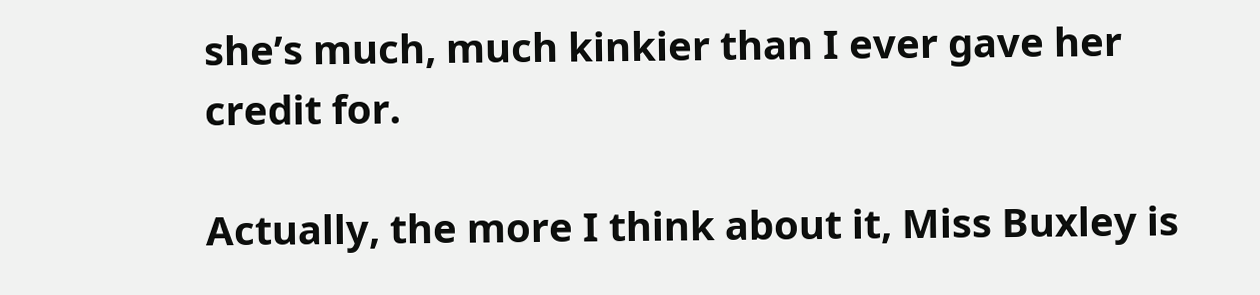she’s much, much kinkier than I ever gave her credit for.

Actually, the more I think about it, Miss Buxley is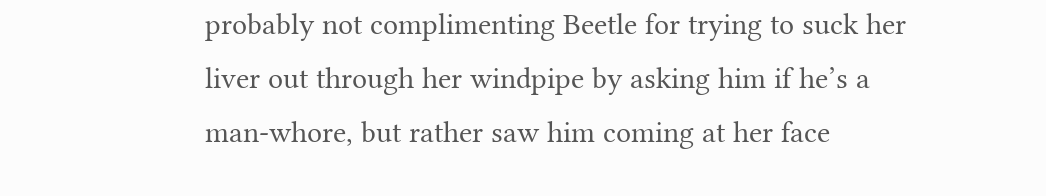probably not complimenting Beetle for trying to suck her liver out through her windpipe by asking him if he’s a man-whore, but rather saw him coming at her face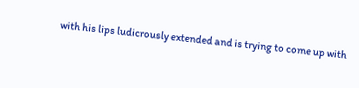with his lips ludicrously extended and is trying to come up with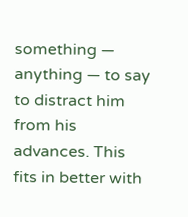something — anything — to say to distract him from his advances. This fits in better with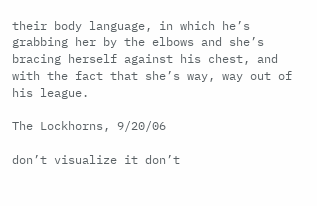their body language, in which he’s grabbing her by the elbows and she’s bracing herself against his chest, and with the fact that she’s way, way out of his league.

The Lockhorns, 9/20/06

don’t visualize it don’t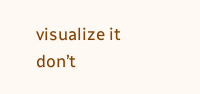visualize it don’t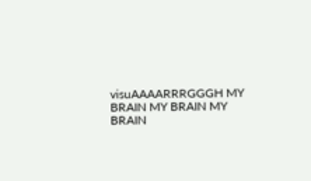visuAAAARRRGGGH MY BRAIN MY BRAIN MY BRAIN